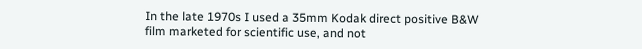In the late 1970s I used a 35mm Kodak direct positive B&W film marketed for scientific use, and not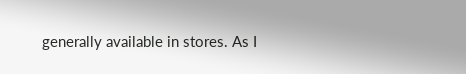generally available in stores. As I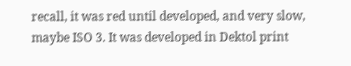recall, it was red until developed, and very slow, maybe ISO 3. It was developed in Dektol print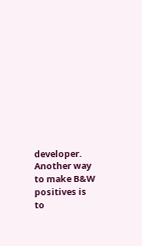developer. Another way to make B&W positives is to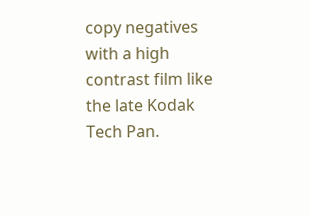copy negatives with a high contrast film like the late Kodak Tech Pan.